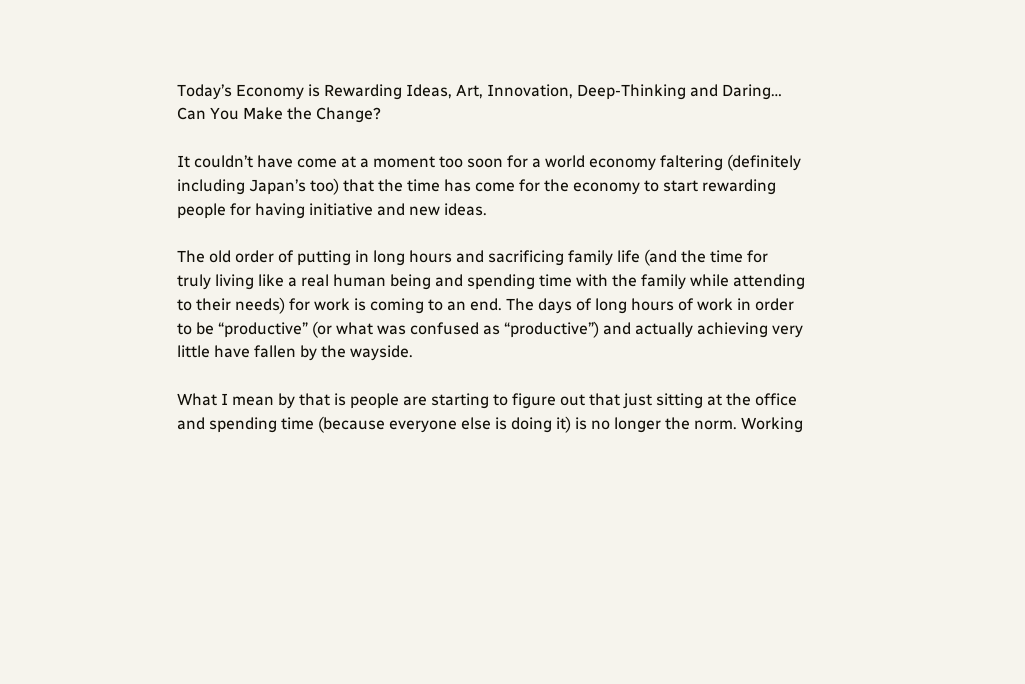Today’s Economy is Rewarding Ideas, Art, Innovation, Deep-Thinking and Daring… Can You Make the Change?

It couldn’t have come at a moment too soon for a world economy faltering (definitely including Japan’s too) that the time has come for the economy to start rewarding people for having initiative and new ideas.

The old order of putting in long hours and sacrificing family life (and the time for truly living like a real human being and spending time with the family while attending to their needs) for work is coming to an end. The days of long hours of work in order to be “productive” (or what was confused as “productive”) and actually achieving very little have fallen by the wayside.

What I mean by that is people are starting to figure out that just sitting at the office and spending time (because everyone else is doing it) is no longer the norm. Working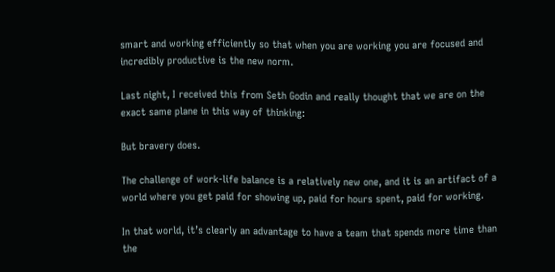smart and working efficiently so that when you are working you are focused and incredibly productive is the new norm.

Last night, I received this from Seth Godin and really thought that we are on the exact same plane in this way of thinking:

But bravery does.

The challenge of work-life balance is a relatively new one, and it is an artifact of a world where you get paid for showing up, paid for hours spent, paid for working.

In that world, it’s clearly an advantage to have a team that spends more time than the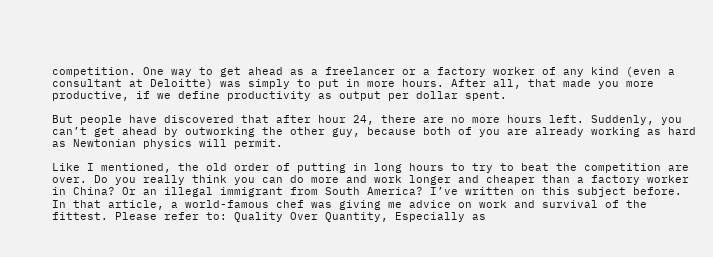competition. One way to get ahead as a freelancer or a factory worker of any kind (even a consultant at Deloitte) was simply to put in more hours. After all, that made you more productive, if we define productivity as output per dollar spent.

But people have discovered that after hour 24, there are no more hours left. Suddenly, you can’t get ahead by outworking the other guy, because both of you are already working as hard as Newtonian physics will permit.

Like I mentioned, the old order of putting in long hours to try to beat the competition are over. Do you really think you can do more and work longer and cheaper than a factory worker in China? Or an illegal immigrant from South America? I’ve written on this subject before. In that article, a world-famous chef was giving me advice on work and survival of the fittest. Please refer to: Quality Over Quantity, Especially as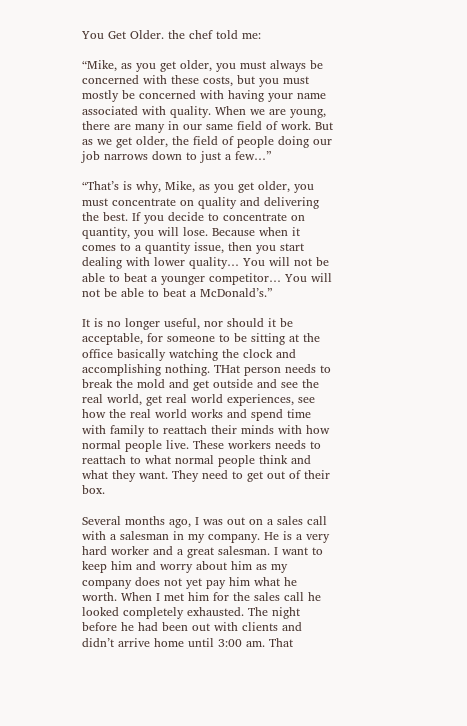You Get Older. the chef told me:

“Mike, as you get older, you must always be concerned with these costs, but you must mostly be concerned with having your name associated with quality. When we are young, there are many in our same field of work. But as we get older, the field of people doing our job narrows down to just a few…”

“That’s is why, Mike, as you get older, you must concentrate on quality and delivering the best. If you decide to concentrate on quantity, you will lose. Because when it comes to a quantity issue, then you start dealing with lower quality… You will not be able to beat a younger competitor… You will not be able to beat a McDonald’s.”

It is no longer useful, nor should it be acceptable, for someone to be sitting at the office basically watching the clock and accomplishing nothing. THat person needs to break the mold and get outside and see the real world, get real world experiences, see how the real world works and spend time with family to reattach their minds with how normal people live. These workers needs to reattach to what normal people think and what they want. They need to get out of their box.

Several months ago, I was out on a sales call with a salesman in my company. He is a very hard worker and a great salesman. I want to keep him and worry about him as my company does not yet pay him what he worth. When I met him for the sales call he looked completely exhausted. The night before he had been out with clients and didn’t arrive home until 3:00 am. That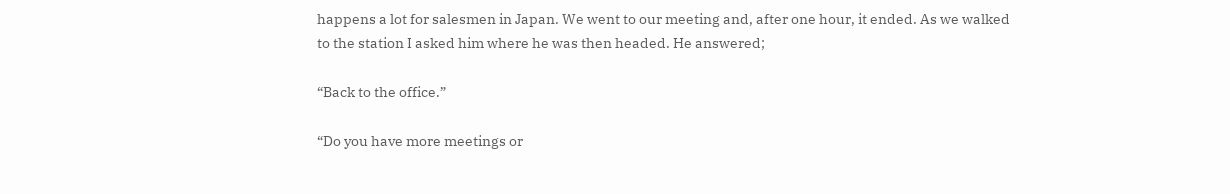happens a lot for salesmen in Japan. We went to our meeting and, after one hour, it ended. As we walked to the station I asked him where he was then headed. He answered;

“Back to the office.”

“Do you have more meetings or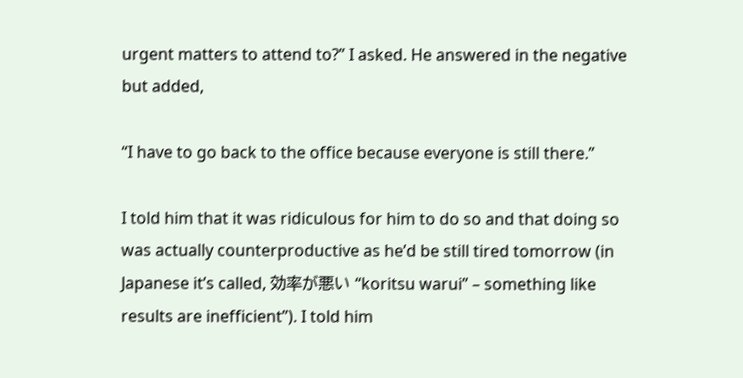urgent matters to attend to?” I asked. He answered in the negative but added,

“I have to go back to the office because everyone is still there.”

I told him that it was ridiculous for him to do so and that doing so was actually counterproductive as he’d be still tired tomorrow (in Japanese it’s called, 効率が悪い “koritsu warui” – something like results are inefficient”). I told him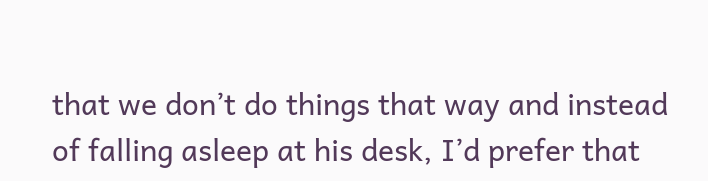that we don’t do things that way and instead of falling asleep at his desk, I’d prefer that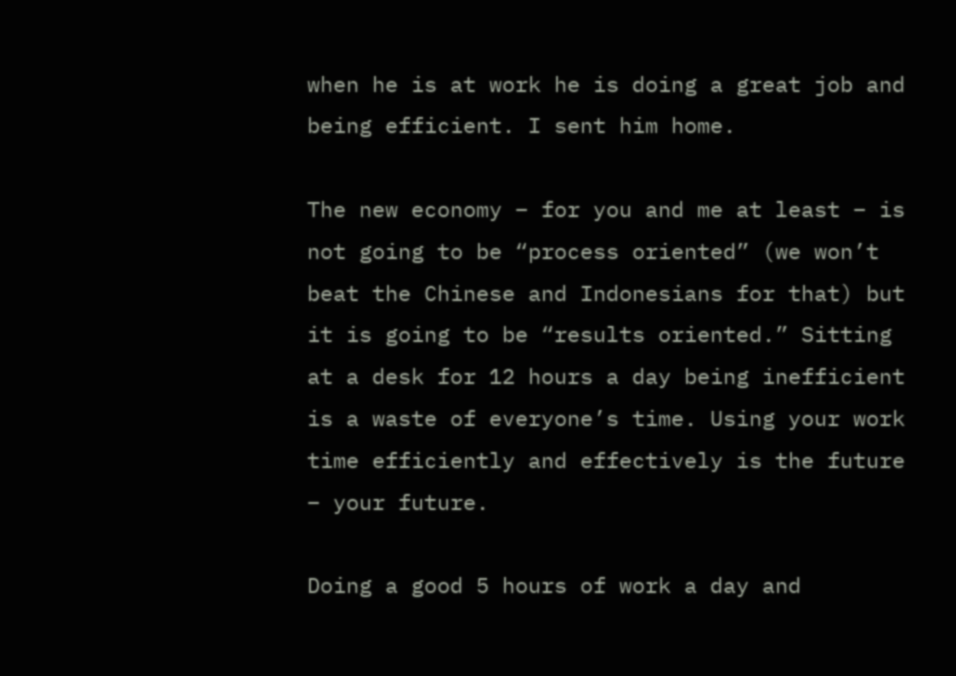when he is at work he is doing a great job and being efficient. I sent him home.

The new economy – for you and me at least – is not going to be “process oriented” (we won’t beat the Chinese and Indonesians for that) but it is going to be “results oriented.” Sitting at a desk for 12 hours a day being inefficient is a waste of everyone’s time. Using your work time efficiently and effectively is the future – your future.

Doing a good 5 hours of work a day and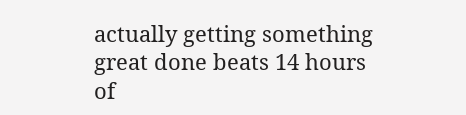actually getting something great done beats 14 hours of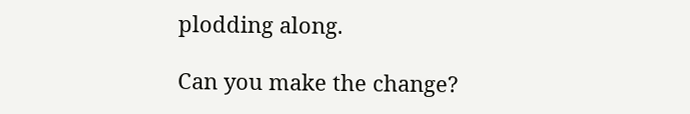plodding along.

Can you make the change?